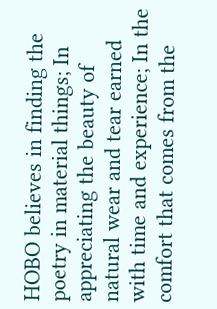HOBO believes in finding the poetry in material things; In appreciating the beauty of natural wear and tear earned with time and experience; In the comfort that comes from the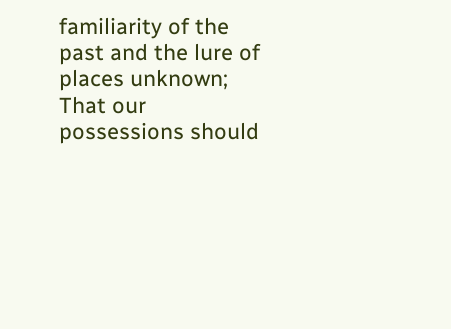familiarity of the past and the lure of places unknown; That our possessions should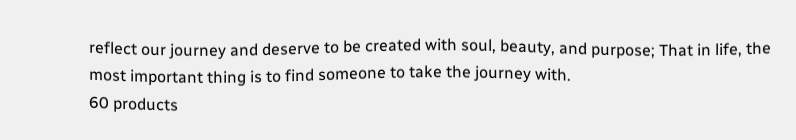reflect our journey and deserve to be created with soul, beauty, and purpose; That in life, the most important thing is to find someone to take the journey with.
60 products